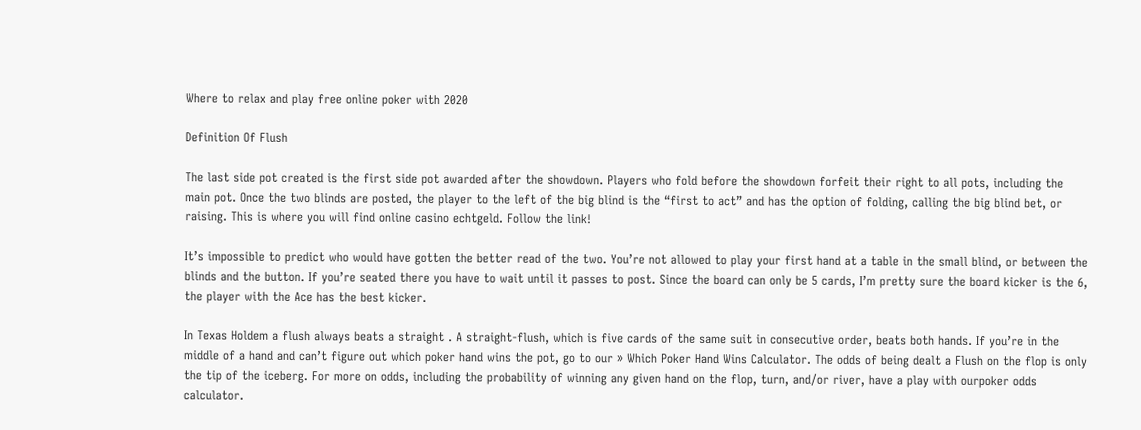Where to relax and play free online poker with 2020

Definition Of Flush

The last side pot created is the first side pot awarded after the showdown. Players who fold before the showdown forfeit their right to all pots, including the main pot. Once the two blinds are posted, the player to the left of the big blind is the “first to act” and has the option of folding, calling the big blind bet, or raising. This is where you will find online casino echtgeld. Follow the link!

It’s impossible to predict who would have gotten the better read of the two. You’re not allowed to play your first hand at a table in the small blind, or between the blinds and the button. If you’re seated there you have to wait until it passes to post. Since the board can only be 5 cards, I’m pretty sure the board kicker is the 6, the player with the Ace has the best kicker.

In Texas Holdem a flush always beats a straight . A straight-flush, which is five cards of the same suit in consecutive order, beats both hands. If you’re in the middle of a hand and can’t figure out which poker hand wins the pot, go to our » Which Poker Hand Wins Calculator. The odds of being dealt a Flush on the flop is only the tip of the iceberg. For more on odds, including the probability of winning any given hand on the flop, turn, and/or river, have a play with ourpoker odds calculator.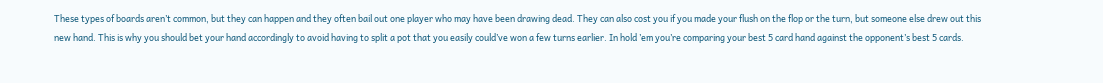These types of boards aren’t common, but they can happen and they often bail out one player who may have been drawing dead. They can also cost you if you made your flush on the flop or the turn, but someone else drew out this new hand. This is why you should bet your hand accordingly to avoid having to split a pot that you easily could’ve won a few turns earlier. In hold ’em you’re comparing your best 5 card hand against the opponent’s best 5 cards.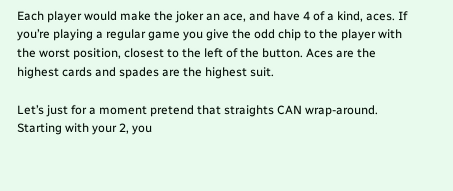Each player would make the joker an ace, and have 4 of a kind, aces. If you’re playing a regular game you give the odd chip to the player with the worst position, closest to the left of the button. Aces are the highest cards and spades are the highest suit.

Let’s just for a moment pretend that straights CAN wrap-around. Starting with your 2, you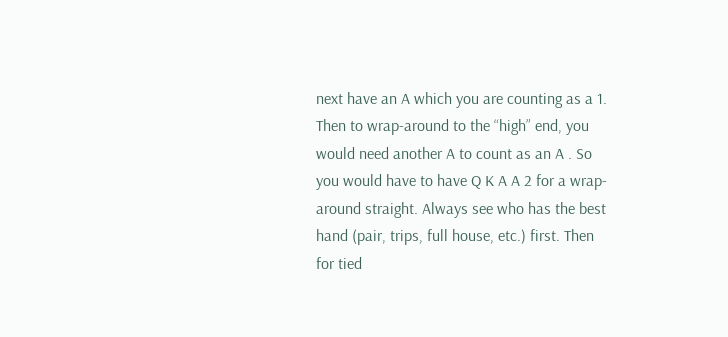next have an A which you are counting as a 1. Then to wrap-around to the “high” end, you would need another A to count as an A . So you would have to have Q K A A 2 for a wrap-around straight. Always see who has the best hand (pair, trips, full house, etc.) first. Then for tied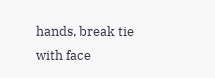hands, break tie with face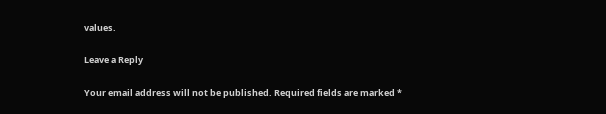values.

Leave a Reply

Your email address will not be published. Required fields are marked *